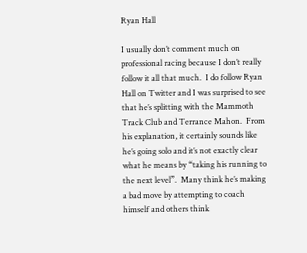Ryan Hall

I usually don’t comment much on professional racing because I don’t really follow it all that much.  I do follow Ryan Hall on Twitter and I was surprised to see that he’s splitting with the Mammoth Track Club and Terrance Mahon.  From his explanation, it certainly sounds like he’s going solo and it’s not exactly clear what he means by “taking his running to the next level”.  Many think he’s making a bad move by attempting to coach himself and others think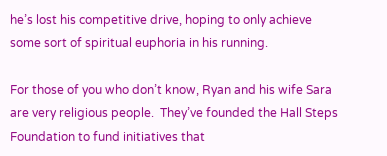he’s lost his competitive drive, hoping to only achieve some sort of spiritual euphoria in his running.

For those of you who don’t know, Ryan and his wife Sara are very religious people.  They’ve founded the Hall Steps Foundation to fund initiatives that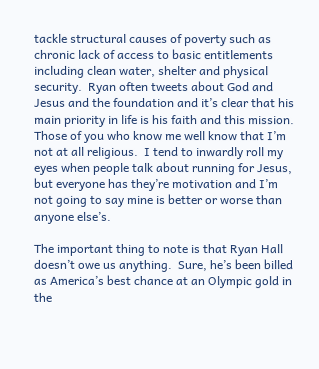tackle structural causes of poverty such as chronic lack of access to basic entitlements including clean water, shelter and physical security.  Ryan often tweets about God and Jesus and the foundation and it’s clear that his main priority in life is his faith and this mission.  Those of you who know me well know that I’m not at all religious.  I tend to inwardly roll my eyes when people talk about running for Jesus, but everyone has they’re motivation and I’m not going to say mine is better or worse than anyone else’s.

The important thing to note is that Ryan Hall doesn’t owe us anything.  Sure, he’s been billed as America’s best chance at an Olympic gold in the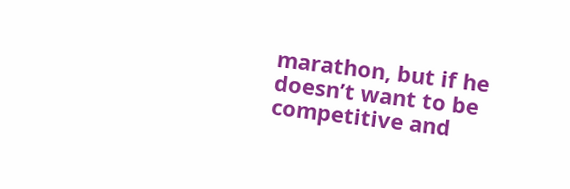marathon, but if he doesn’t want to be competitive and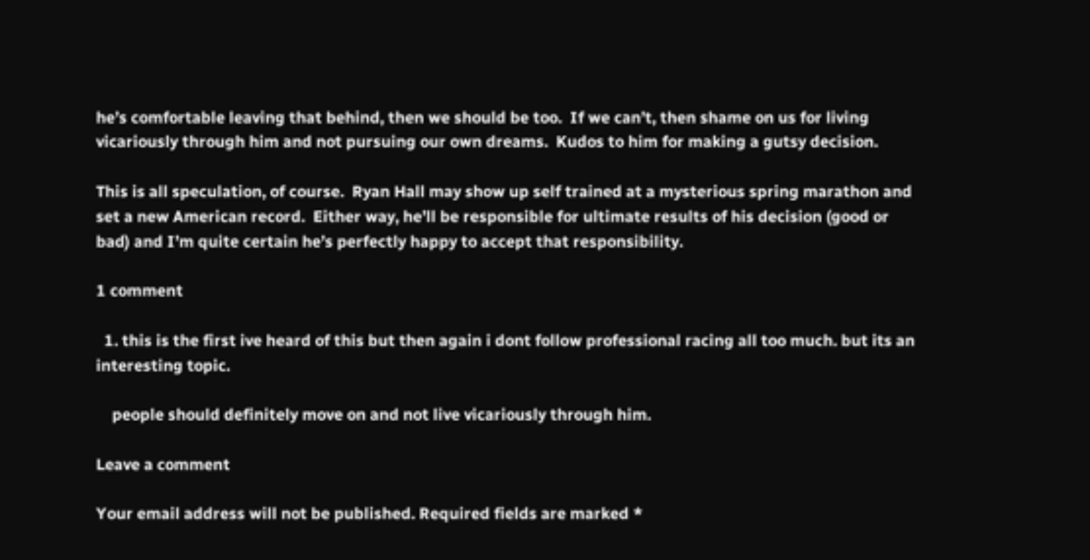he’s comfortable leaving that behind, then we should be too.  If we can’t, then shame on us for living vicariously through him and not pursuing our own dreams.  Kudos to him for making a gutsy decision.

This is all speculation, of course.  Ryan Hall may show up self trained at a mysterious spring marathon and set a new American record.  Either way, he’ll be responsible for ultimate results of his decision (good or bad) and I’m quite certain he’s perfectly happy to accept that responsibility.

1 comment

  1. this is the first ive heard of this but then again i dont follow professional racing all too much. but its an interesting topic.

    people should definitely move on and not live vicariously through him.

Leave a comment

Your email address will not be published. Required fields are marked *